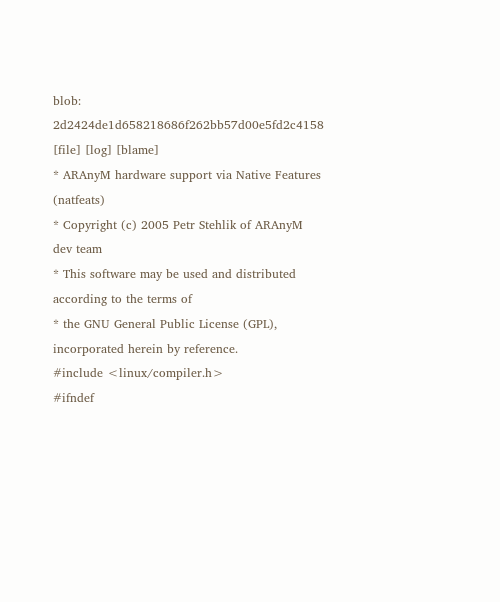blob: 2d2424de1d658218686f262bb57d00e5fd2c4158 [file] [log] [blame]
* ARAnyM hardware support via Native Features (natfeats)
* Copyright (c) 2005 Petr Stehlik of ARAnyM dev team
* This software may be used and distributed according to the terms of
* the GNU General Public License (GPL), incorporated herein by reference.
#include <linux/compiler.h>
#ifndef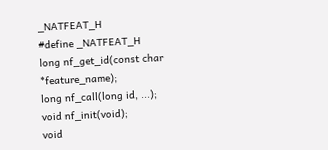_NATFEAT_H
#define _NATFEAT_H
long nf_get_id(const char *feature_name);
long nf_call(long id, ...);
void nf_init(void);
void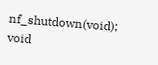nf_shutdown(void);
void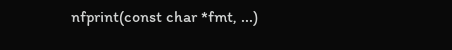nfprint(const char *fmt, ...)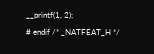__printf(1, 2);
# endif /* _NATFEAT_H */